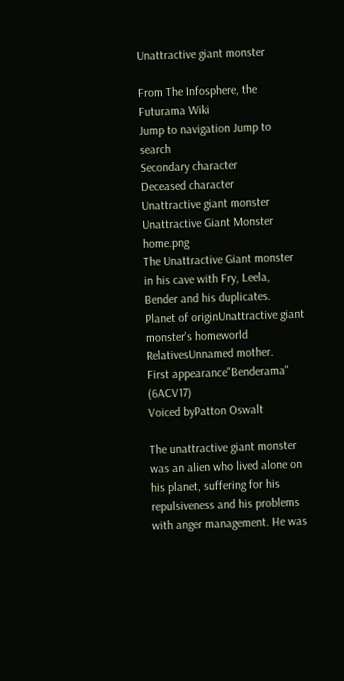Unattractive giant monster

From The Infosphere, the Futurama Wiki
Jump to navigation Jump to search
Secondary character
Deceased character
Unattractive giant monster
Unattractive Giant Monster home.png
The Unattractive Giant monster in his cave with Fry, Leela, Bender and his duplicates.
Planet of originUnattractive giant monster's homeworld
RelativesUnnamed mother.
First appearance"Benderama" (6ACV17)
Voiced byPatton Oswalt

The unattractive giant monster was an alien who lived alone on his planet, suffering for his repulsiveness and his problems with anger management. He was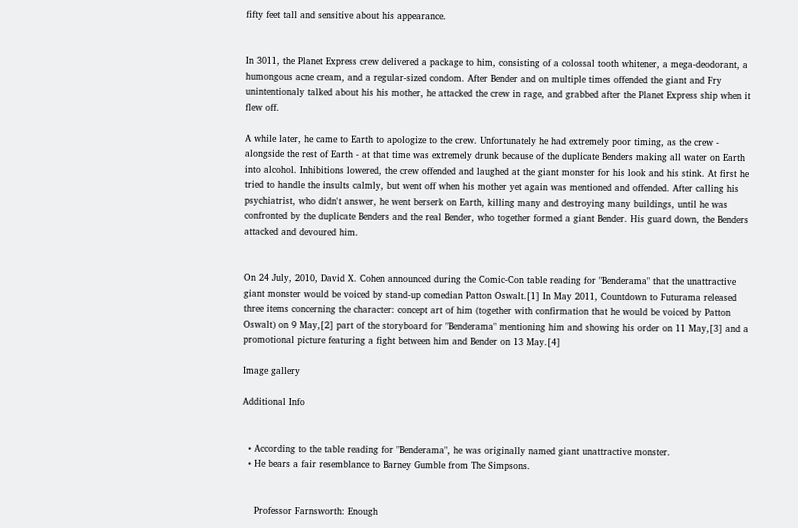fifty feet tall and sensitive about his appearance.


In 3011, the Planet Express crew delivered a package to him, consisting of a colossal tooth whitener, a mega-deodorant, a humongous acne cream, and a regular-sized condom. After Bender and on multiple times offended the giant and Fry unintentionaly talked about his his mother, he attacked the crew in rage, and grabbed after the Planet Express ship when it flew off.

A while later, he came to Earth to apologize to the crew. Unfortunately he had extremely poor timing, as the crew - alongside the rest of Earth - at that time was extremely drunk because of the duplicate Benders making all water on Earth into alcohol. Inhibitions lowered, the crew offended and laughed at the giant monster for his look and his stink. At first he tried to handle the insults calmly, but went off when his mother yet again was mentioned and offended. After calling his psychiatrist, who didn't answer, he went berserk on Earth, killing many and destroying many buildings, until he was confronted by the duplicate Benders and the real Bender, who together formed a giant Bender. His guard down, the Benders attacked and devoured him.


On 24 July, 2010, David X. Cohen announced during the Comic-Con table reading for "Benderama" that the unattractive giant monster would be voiced by stand-up comedian Patton Oswalt.[1] In May 2011, Countdown to Futurama released three items concerning the character: concept art of him (together with confirmation that he would be voiced by Patton Oswalt) on 9 May,[2] part of the storyboard for "Benderama" mentioning him and showing his order on 11 May,[3] and a promotional picture featuring a fight between him and Bender on 13 May.[4]

Image gallery

Additional Info


  • According to the table reading for "Benderama", he was originally named giant unattractive monster.
  • He bears a fair resemblance to Barney Gumble from The Simpsons.


    Professor Farnsworth: Enough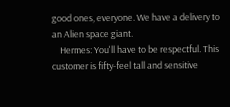good ones, everyone. We have a delivery to an Alien space giant.
    Hermes: You'll have to be respectful. This customer is fifty-feel tall and sensitive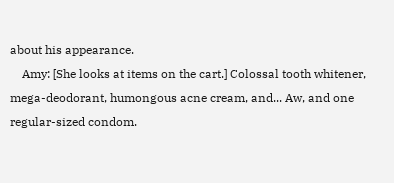about his appearance.
    Amy: [She looks at items on the cart.] Colossal tooth whitener, mega-deodorant, humongous acne cream, and... Aw, and one regular-sized condom.